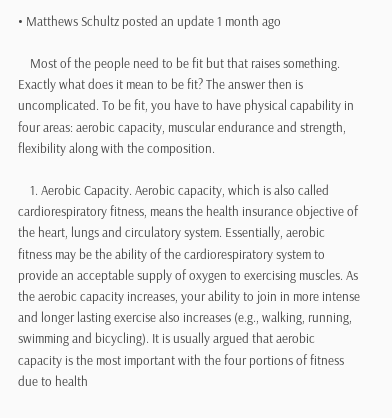• Matthews Schultz posted an update 1 month ago

    Most of the people need to be fit but that raises something. Exactly what does it mean to be fit? The answer then is uncomplicated. To be fit, you have to have physical capability in four areas: aerobic capacity, muscular endurance and strength, flexibility along with the composition.

    1. Aerobic Capacity. Aerobic capacity, which is also called cardiorespiratory fitness, means the health insurance objective of the heart, lungs and circulatory system. Essentially, aerobic fitness may be the ability of the cardiorespiratory system to provide an acceptable supply of oxygen to exercising muscles. As the aerobic capacity increases, your ability to join in more intense and longer lasting exercise also increases (e.g., walking, running, swimming and bicycling). It is usually argued that aerobic capacity is the most important with the four portions of fitness due to health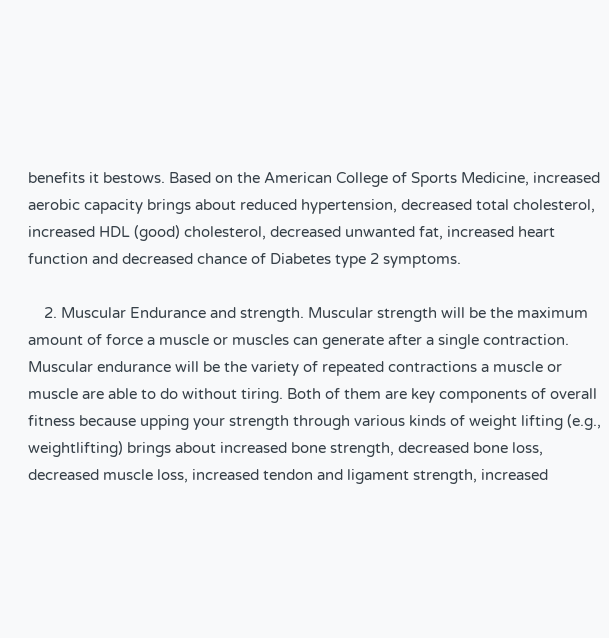benefits it bestows. Based on the American College of Sports Medicine, increased aerobic capacity brings about reduced hypertension, decreased total cholesterol, increased HDL (good) cholesterol, decreased unwanted fat, increased heart function and decreased chance of Diabetes type 2 symptoms.

    2. Muscular Endurance and strength. Muscular strength will be the maximum amount of force a muscle or muscles can generate after a single contraction. Muscular endurance will be the variety of repeated contractions a muscle or muscle are able to do without tiring. Both of them are key components of overall fitness because upping your strength through various kinds of weight lifting (e.g., weightlifting) brings about increased bone strength, decreased bone loss, decreased muscle loss, increased tendon and ligament strength, increased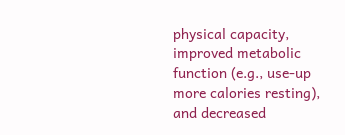physical capacity, improved metabolic function (e.g., use-up more calories resting), and decreased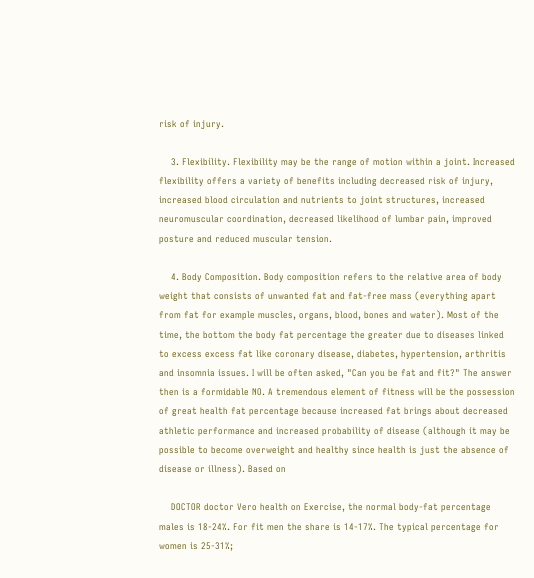risk of injury.

    3. Flexibility. Flexibility may be the range of motion within a joint. Increased flexibility offers a variety of benefits including decreased risk of injury, increased blood circulation and nutrients to joint structures, increased neuromuscular coordination, decreased likelihood of lumbar pain, improved posture and reduced muscular tension.

    4. Body Composition. Body composition refers to the relative area of body weight that consists of unwanted fat and fat-free mass (everything apart from fat for example muscles, organs, blood, bones and water). Most of the time, the bottom the body fat percentage the greater due to diseases linked to excess excess fat like coronary disease, diabetes, hypertension, arthritis and insomnia issues. I will be often asked, "Can you be fat and fit?" The answer then is a formidable NO. A tremendous element of fitness will be the possession of great health fat percentage because increased fat brings about decreased athletic performance and increased probability of disease (although it may be possible to become overweight and healthy since health is just the absence of disease or illness). Based on

    DOCTOR doctor Vero health on Exercise, the normal body-fat percentage males is 18-24%. For fit men the share is 14-17%. The typical percentage for women is 25-31%;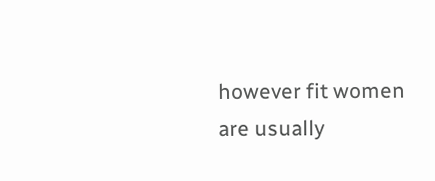however fit women are usually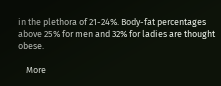in the plethora of 21-24%. Body-fat percentages above 25% for men and 32% for ladies are thought obese.

    More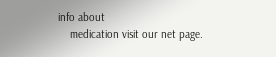info about
    medication visit our net page.